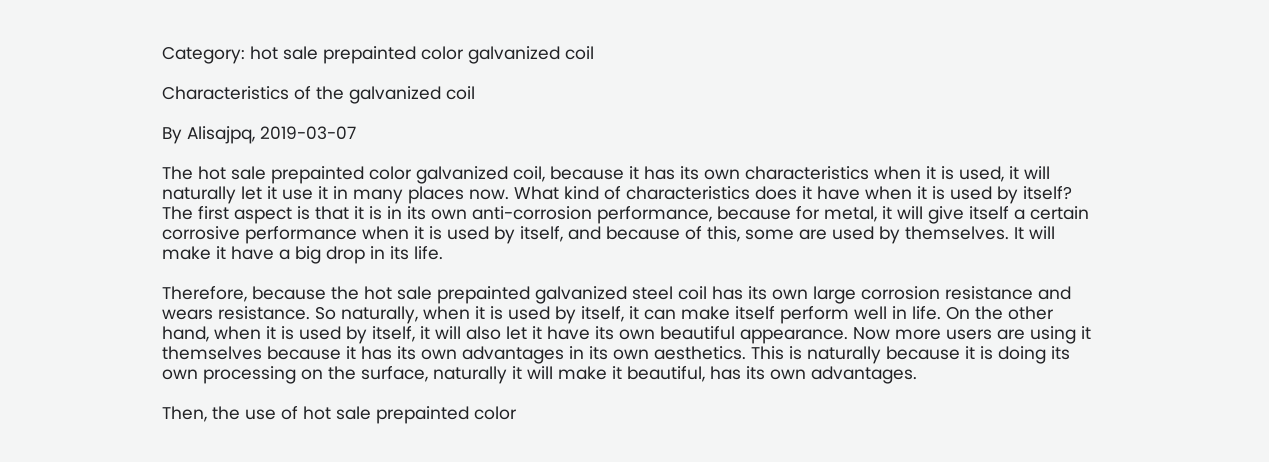Category: hot sale prepainted color galvanized coil

Characteristics of the galvanized coil

By Alisajpq, 2019-03-07

The hot sale prepainted color galvanized coil, because it has its own characteristics when it is used, it will naturally let it use it in many places now. What kind of characteristics does it have when it is used by itself? The first aspect is that it is in its own anti-corrosion performance, because for metal, it will give itself a certain corrosive performance when it is used by itself, and because of this, some are used by themselves. It will make it have a big drop in its life.

Therefore, because the hot sale prepainted galvanized steel coil has its own large corrosion resistance and wears resistance. So naturally, when it is used by itself, it can make itself perform well in life. On the other hand, when it is used by itself, it will also let it have its own beautiful appearance. Now more users are using it themselves because it has its own advantages in its own aesthetics. This is naturally because it is doing its own processing on the surface, naturally it will make it beautiful, has its own advantages.

Then, the use of hot sale prepainted color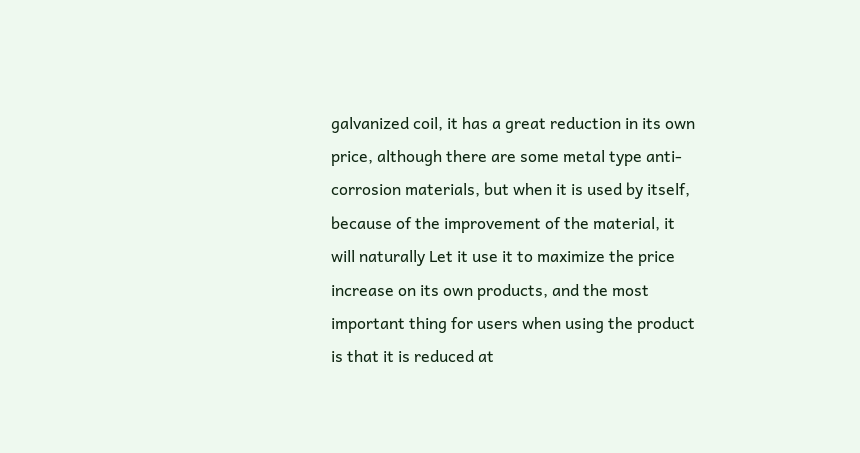galvanized coil, it has a great reduction in its own price, although there are some metal type anti-corrosion materials, but when it is used by itself, because of the improvement of the material, it will naturally Let it use it to maximize the price increase on its own products, and the most important thing for users when using the product is that it is reduced at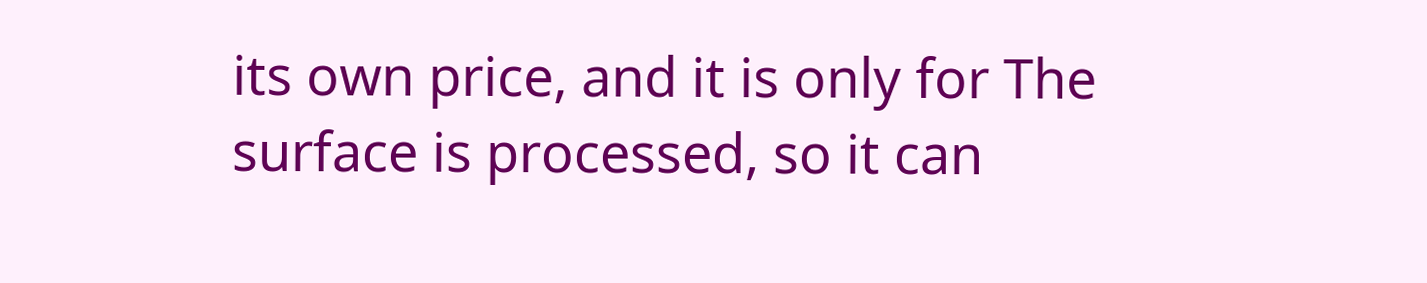its own price, and it is only for The surface is processed, so it can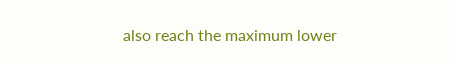also reach the maximum lower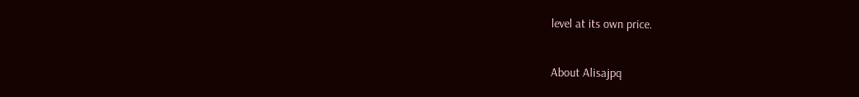level at its own price.

About Alisajpq